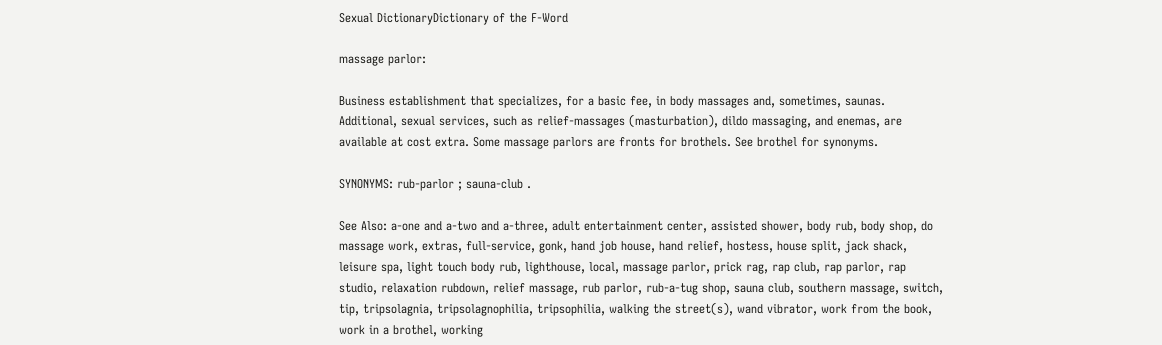Sexual DictionaryDictionary of the F-Word

massage parlor:

Business establishment that specializes, for a basic fee, in body massages and, sometimes, saunas. Additional, sexual services, such as relief-massages (masturbation), dildo massaging, and enemas, are available at cost extra. Some massage parlors are fronts for brothels. See brothel for synonyms.

SYNONYMS: rub-parlor ; sauna-club .

See Also: a-one and a-two and a-three, adult entertainment center, assisted shower, body rub, body shop, do massage work, extras, full-service, gonk, hand job house, hand relief, hostess, house split, jack shack, leisure spa, light touch body rub, lighthouse, local, massage parlor, prick rag, rap club, rap parlor, rap studio, relaxation rubdown, relief massage, rub parlor, rub-a-tug shop, sauna club, southern massage, switch, tip, tripsolagnia, tripsolagnophilia, tripsophilia, walking the street(s), wand vibrator, work from the book, work in a brothel, working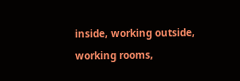inside, working outside, working rooms,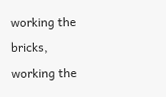working the bricks, working the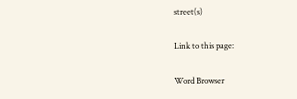street(s)

Link to this page:

Word Browser